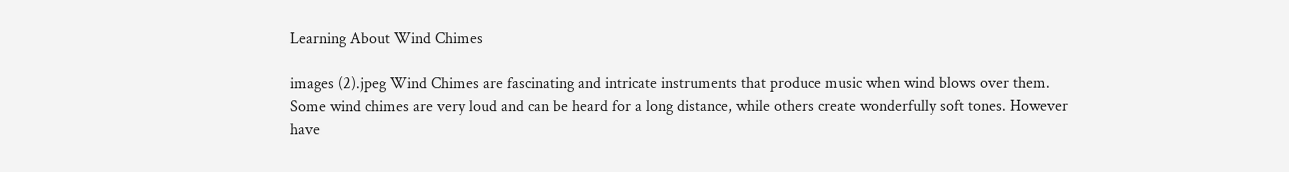Learning About Wind Chimes

images (2).jpeg Wind Chimes are fascinating and intricate instruments that produce music when wind blows over them. Some wind chimes are very loud and can be heard for a long distance, while others create wonderfully soft tones. However have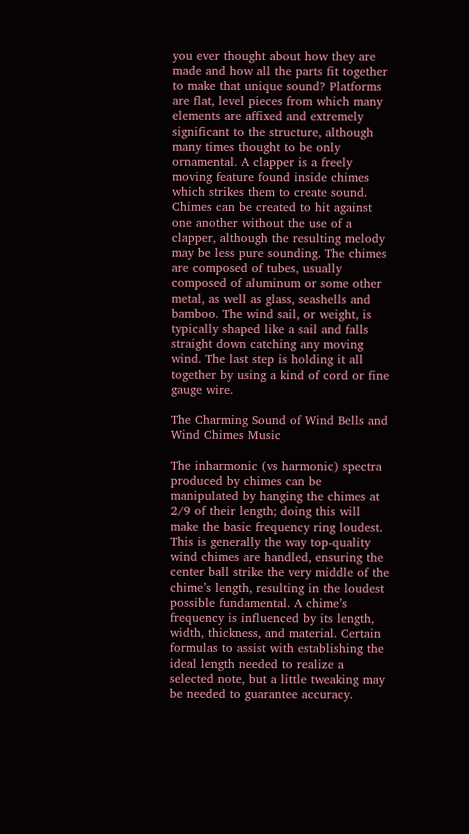you ever thought about how they are made and how all the parts fit together to make that unique sound? Platforms are flat, level pieces from which many elements are affixed and extremely significant to the structure, although many times thought to be only ornamental. A clapper is a freely moving feature found inside chimes which strikes them to create sound. Chimes can be created to hit against one another without the use of a clapper, although the resulting melody may be less pure sounding. The chimes are composed of tubes, usually composed of aluminum or some other metal, as well as glass, seashells and bamboo. The wind sail, or weight, is typically shaped like a sail and falls straight down catching any moving wind. The last step is holding it all together by using a kind of cord or fine gauge wire.

The Charming Sound of Wind Bells and Wind Chimes Music

The inharmonic (vs harmonic) spectra produced by chimes can be manipulated by hanging the chimes at 2/9 of their length; doing this will make the basic frequency ring loudest. This is generally the way top-quality wind chimes are handled, ensuring the center ball strike the very middle of the chime’s length, resulting in the loudest possible fundamental. A chime’s frequency is influenced by its length, width, thickness, and material. Certain formulas to assist with establishing the ideal length needed to realize a selected note, but a little tweaking may be needed to guarantee accuracy.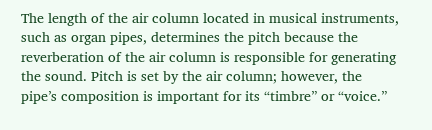The length of the air column located in musical instruments, such as organ pipes, determines the pitch because the reverberation of the air column is responsible for generating the sound. Pitch is set by the air column; however, the pipe’s composition is important for its “timbre” or “voice.”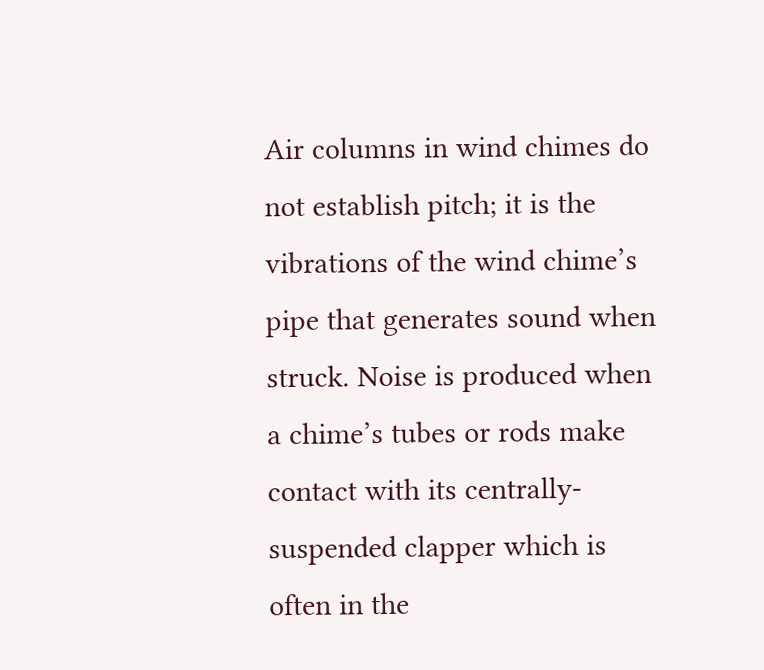Air columns in wind chimes do not establish pitch; it is the vibrations of the wind chime’s pipe that generates sound when struck. Noise is produced when a chime’s tubes or rods make contact with its centrally-suspended clapper which is often in the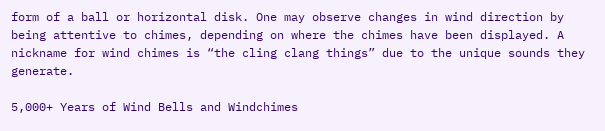form of a ball or horizontal disk. One may observe changes in wind direction by being attentive to chimes, depending on where the chimes have been displayed. A nickname for wind chimes is “the cling clang things” due to the unique sounds they generate.

5,000+ Years of Wind Bells and Windchimes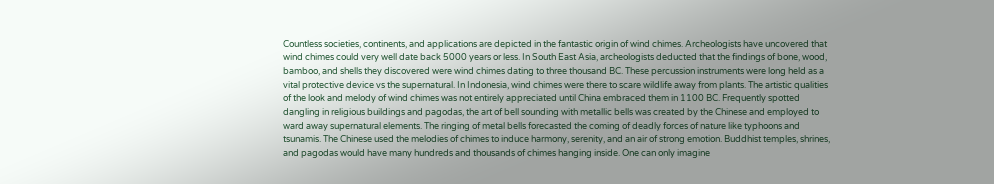Countless societies, continents, and applications are depicted in the fantastic origin of wind chimes. Archeologists have uncovered that wind chimes could very well date back 5000 years or less. In South East Asia, archeologists deducted that the findings of bone, wood, bamboo, and shells they discovered were wind chimes dating to three thousand BC. These percussion instruments were long held as a vital protective device vs the supernatural. In Indonesia, wind chimes were there to scare wildlife away from plants. The artistic qualities of the look and melody of wind chimes was not entirely appreciated until China embraced them in 1100 BC. Frequently spotted dangling in religious buildings and pagodas, the art of bell sounding with metallic bells was created by the Chinese and employed to ward away supernatural elements. The ringing of metal bells forecasted the coming of deadly forces of nature like typhoons and tsunamis. The Chinese used the melodies of chimes to induce harmony, serenity, and an air of strong emotion. Buddhist temples, shrines, and pagodas would have many hundreds and thousands of chimes hanging inside. One can only imagine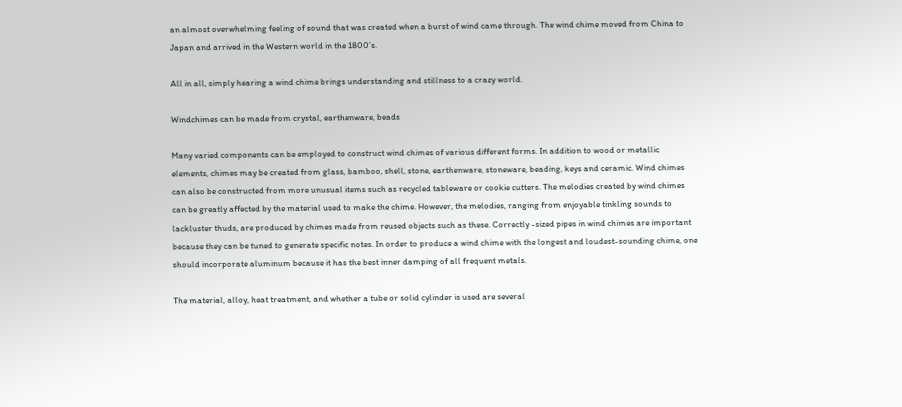an almost overwhelming feeling of sound that was created when a burst of wind came through. The wind chime moved from China to Japan and arrived in the Western world in the 1800’s.

All in all, simply hearing a wind chime brings understanding and stillness to a crazy world.

Windchimes can be made from crystal, earthenware, beads

Many varied components can be employed to construct wind chimes of various different forms. In addition to wood or metallic elements, chimes may be created from glass, bamboo, shell, stone, earthenware, stoneware, beading, keys and ceramic. Wind chimes can also be constructed from more unusual items such as recycled tableware or cookie cutters. The melodies created by wind chimes can be greatly affected by the material used to make the chime. However, the melodies, ranging from enjoyable tinkling sounds to lackluster thuds, are produced by chimes made from reused objects such as these. Correctly -sized pipes in wind chimes are important because they can be tuned to generate specific notes. In order to produce a wind chime with the longest and loudest-sounding chime, one should incorporate aluminum because it has the best inner damping of all frequent metals.

The material, alloy, heat treatment, and whether a tube or solid cylinder is used are several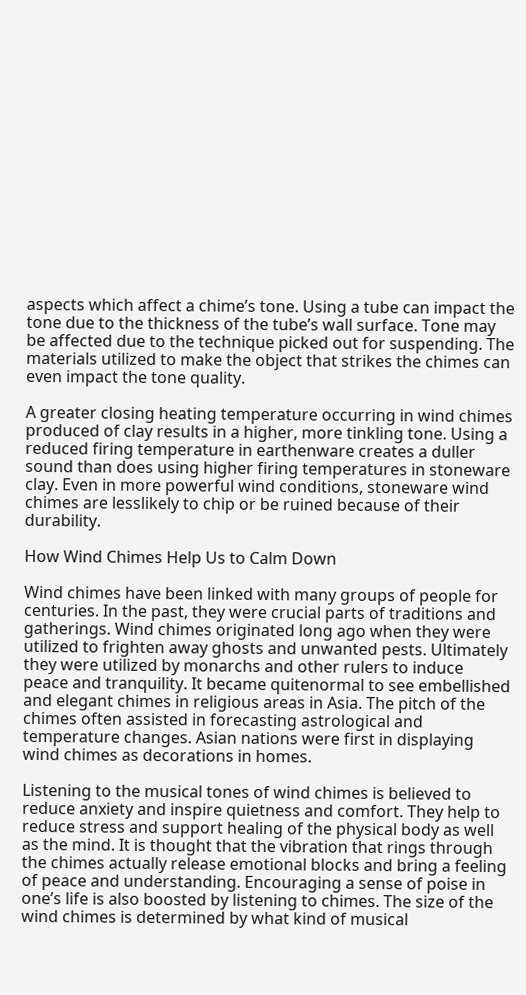aspects which affect a chime’s tone. Using a tube can impact the tone due to the thickness of the tube’s wall surface. Tone may be affected due to the technique picked out for suspending. The materials utilized to make the object that strikes the chimes can even impact the tone quality.

A greater closing heating temperature occurring in wind chimes produced of clay results in a higher, more tinkling tone. Using a reduced firing temperature in earthenware creates a duller sound than does using higher firing temperatures in stoneware clay. Even in more powerful wind conditions, stoneware wind chimes are lesslikely to chip or be ruined because of their durability.

How Wind Chimes Help Us to Calm Down

Wind chimes have been linked with many groups of people for centuries. In the past, they were crucial parts of traditions and gatherings. Wind chimes originated long ago when they were utilized to frighten away ghosts and unwanted pests. Ultimately they were utilized by monarchs and other rulers to induce peace and tranquility. It became quitenormal to see embellished and elegant chimes in religious areas in Asia. The pitch of the chimes often assisted in forecasting astrological and temperature changes. Asian nations were first in displaying wind chimes as decorations in homes.

Listening to the musical tones of wind chimes is believed to reduce anxiety and inspire quietness and comfort. They help to reduce stress and support healing of the physical body as well as the mind. It is thought that the vibration that rings through the chimes actually release emotional blocks and bring a feeling of peace and understanding. Encouraging a sense of poise in one’s life is also boosted by listening to chimes. The size of the wind chimes is determined by what kind of musical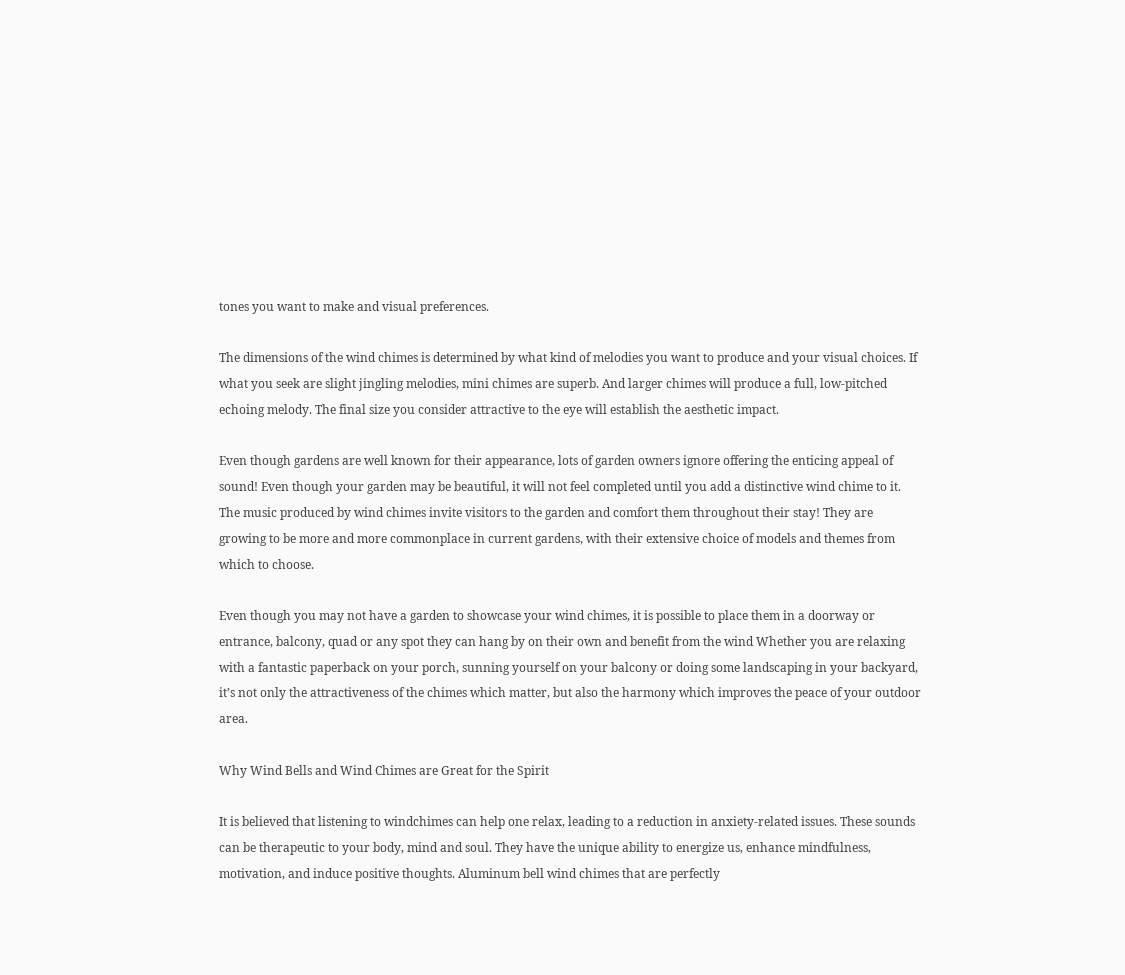tones you want to make and visual preferences.

The dimensions of the wind chimes is determined by what kind of melodies you want to produce and your visual choices. If what you seek are slight jingling melodies, mini chimes are superb. And larger chimes will produce a full, low-pitched echoing melody. The final size you consider attractive to the eye will establish the aesthetic impact.

Even though gardens are well known for their appearance, lots of garden owners ignore offering the enticing appeal of sound! Even though your garden may be beautiful, it will not feel completed until you add a distinctive wind chime to it. The music produced by wind chimes invite visitors to the garden and comfort them throughout their stay! They are growing to be more and more commonplace in current gardens, with their extensive choice of models and themes from which to choose.

Even though you may not have a garden to showcase your wind chimes, it is possible to place them in a doorway or entrance, balcony, quad or any spot they can hang by on their own and benefit from the wind Whether you are relaxing with a fantastic paperback on your porch, sunning yourself on your balcony or doing some landscaping in your backyard, it’s not only the attractiveness of the chimes which matter, but also the harmony which improves the peace of your outdoor area.

Why Wind Bells and Wind Chimes are Great for the Spirit

It is believed that listening to windchimes can help one relax, leading to a reduction in anxiety-related issues. These sounds can be therapeutic to your body, mind and soul. They have the unique ability to energize us, enhance mindfulness, motivation, and induce positive thoughts. Aluminum bell wind chimes that are perfectly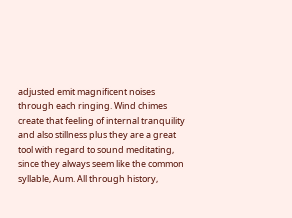adjusted emit magnificent noises through each ringing. Wind chimes create that feeling of internal tranquility and also stillness plus they are a great tool with regard to sound meditating, since they always seem like the common syllable, Aum. All through history,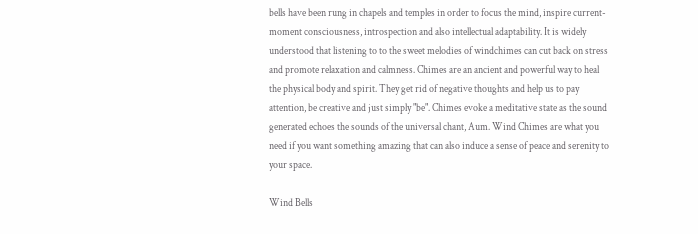bells have been rung in chapels and temples in order to focus the mind, inspire current-moment consciousness, introspection and also intellectual adaptability. It is widely understood that listening to to the sweet melodies of windchimes can cut back on stress and promote relaxation and calmness. Chimes are an ancient and powerful way to heal the physical body and spirit. They get rid of negative thoughts and help us to pay attention, be creative and just simply "be". Chimes evoke a meditative state as the sound generated echoes the sounds of the universal chant, Aum. Wind Chimes are what you need if you want something amazing that can also induce a sense of peace and serenity to your space.

Wind Bells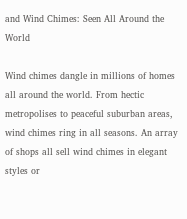and Wind Chimes: Seen All Around the World

Wind chimes dangle in millions of homes all around the world. From hectic metropolises to peaceful suburban areas, wind chimes ring in all seasons. An array of shops all sell wind chimes in elegant styles or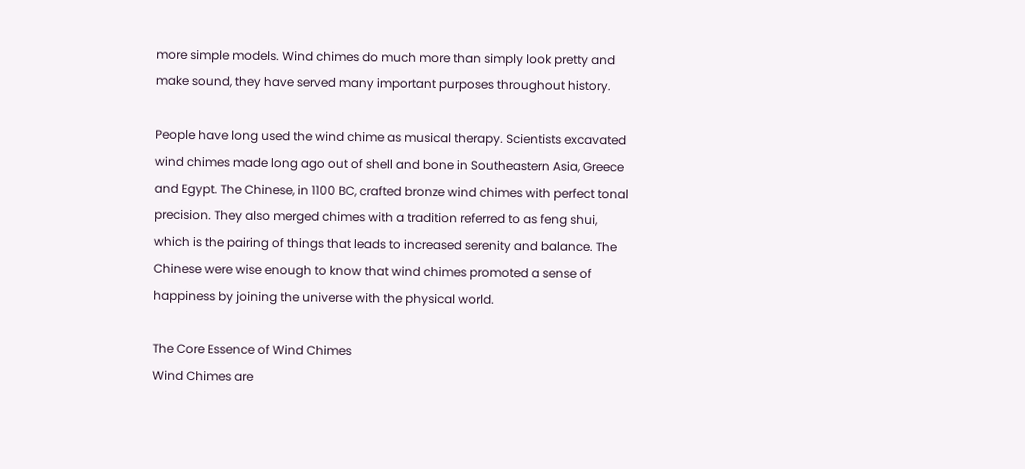more simple models. Wind chimes do much more than simply look pretty and make sound, they have served many important purposes throughout history.

People have long used the wind chime as musical therapy. Scientists excavated wind chimes made long ago out of shell and bone in Southeastern Asia, Greece and Egypt. The Chinese, in 1100 BC, crafted bronze wind chimes with perfect tonal precision. They also merged chimes with a tradition referred to as feng shui, which is the pairing of things that leads to increased serenity and balance. The Chinese were wise enough to know that wind chimes promoted a sense of happiness by joining the universe with the physical world.

The Core Essence of Wind Chimes
Wind Chimes are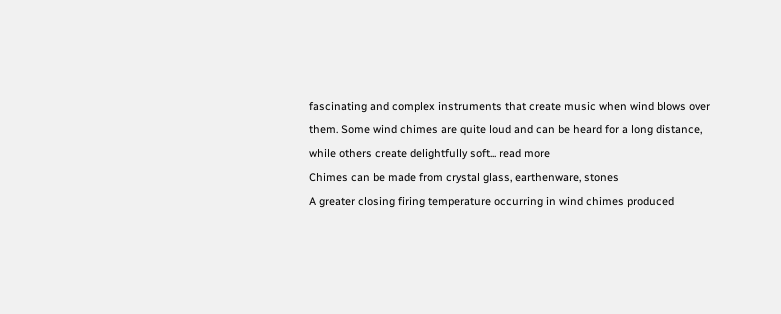fascinating and complex instruments that create music when wind blows over them. Some wind chimes are quite loud and can be heard for a long distance, while others create delightfully soft... read more
Chimes can be made from crystal glass, earthenware, stones
A greater closing firing temperature occurring in wind chimes produced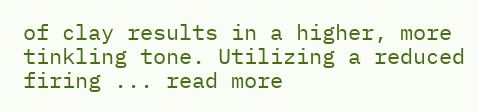of clay results in a higher, more tinkling tone. Utilizing a reduced firing ... read more